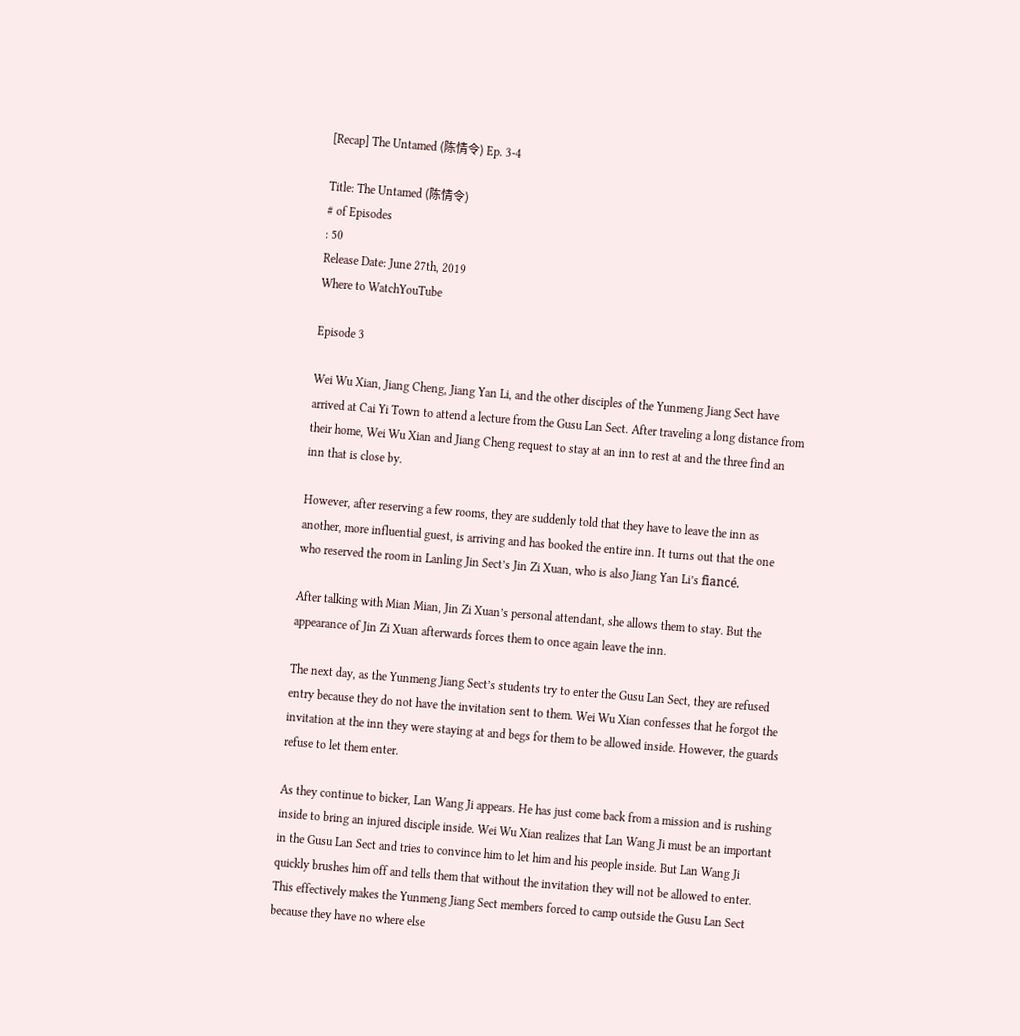[Recap] The Untamed (陈情令) Ep. 3-4

Title: The Untamed (陈情令)
# of Episodes
: 50
Release Date: June 27th, 2019
Where to WatchYouTube

Episode 3

Wei Wu Xian, Jiang Cheng, Jiang Yan Li, and the other disciples of the Yunmeng Jiang Sect have arrived at Cai Yi Town to attend a lecture from the Gusu Lan Sect. After traveling a long distance from their home, Wei Wu Xian and Jiang Cheng request to stay at an inn to rest at and the three find an inn that is close by.

However, after reserving a few rooms, they are suddenly told that they have to leave the inn as another, more influential guest, is arriving and has booked the entire inn. It turns out that the one who reserved the room in Lanling Jin Sect’s Jin Zi Xuan, who is also Jiang Yan Li’s fiancé.

After talking with Mian Mian, Jin Zi Xuan’s personal attendant, she allows them to stay. But the appearance of Jin Zi Xuan afterwards forces them to once again leave the inn.

The next day, as the Yunmeng Jiang Sect’s students try to enter the Gusu Lan Sect, they are refused entry because they do not have the invitation sent to them. Wei Wu Xian confesses that he forgot the invitation at the inn they were staying at and begs for them to be allowed inside. However, the guards refuse to let them enter.

As they continue to bicker, Lan Wang Ji appears. He has just come back from a mission and is rushing inside to bring an injured disciple inside. Wei Wu Xian realizes that Lan Wang Ji must be an important in the Gusu Lan Sect and tries to convince him to let him and his people inside. But Lan Wang Ji quickly brushes him off and tells them that without the invitation they will not be allowed to enter. This effectively makes the Yunmeng Jiang Sect members forced to camp outside the Gusu Lan Sect because they have no where else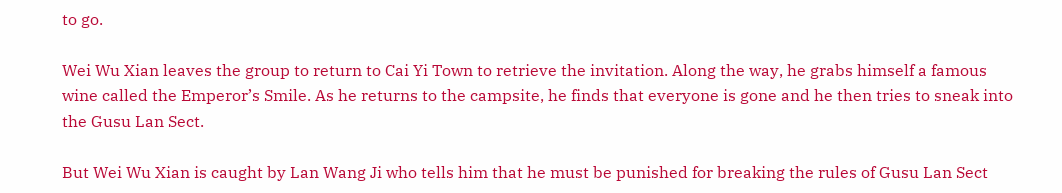to go.

Wei Wu Xian leaves the group to return to Cai Yi Town to retrieve the invitation. Along the way, he grabs himself a famous wine called the Emperor’s Smile. As he returns to the campsite, he finds that everyone is gone and he then tries to sneak into the Gusu Lan Sect.

But Wei Wu Xian is caught by Lan Wang Ji who tells him that he must be punished for breaking the rules of Gusu Lan Sect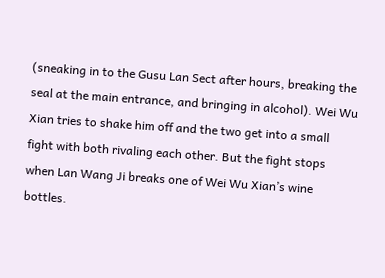(sneaking in to the Gusu Lan Sect after hours, breaking the seal at the main entrance, and bringing in alcohol). Wei Wu Xian tries to shake him off and the two get into a small fight with both rivaling each other. But the fight stops when Lan Wang Ji breaks one of Wei Wu Xian’s wine bottles.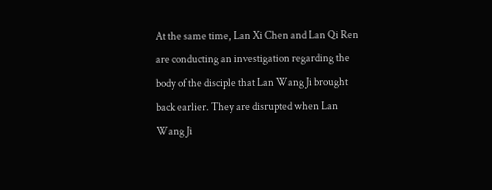At the same time, Lan Xi Chen and Lan Qi Ren are conducting an investigation regarding the body of the disciple that Lan Wang Ji brought back earlier. They are disrupted when Lan Wang Ji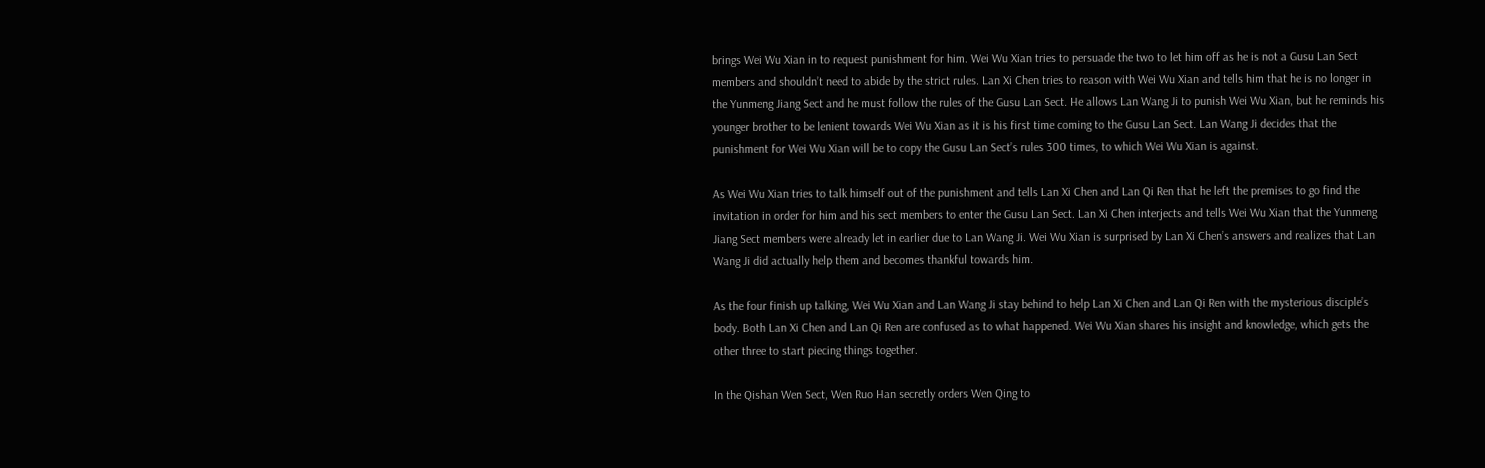brings Wei Wu Xian in to request punishment for him. Wei Wu Xian tries to persuade the two to let him off as he is not a Gusu Lan Sect members and shouldn’t need to abide by the strict rules. Lan Xi Chen tries to reason with Wei Wu Xian and tells him that he is no longer in the Yunmeng Jiang Sect and he must follow the rules of the Gusu Lan Sect. He allows Lan Wang Ji to punish Wei Wu Xian, but he reminds his younger brother to be lenient towards Wei Wu Xian as it is his first time coming to the Gusu Lan Sect. Lan Wang Ji decides that the punishment for Wei Wu Xian will be to copy the Gusu Lan Sect’s rules 300 times, to which Wei Wu Xian is against.

As Wei Wu Xian tries to talk himself out of the punishment and tells Lan Xi Chen and Lan Qi Ren that he left the premises to go find the invitation in order for him and his sect members to enter the Gusu Lan Sect. Lan Xi Chen interjects and tells Wei Wu Xian that the Yunmeng Jiang Sect members were already let in earlier due to Lan Wang Ji. Wei Wu Xian is surprised by Lan Xi Chen’s answers and realizes that Lan Wang Ji did actually help them and becomes thankful towards him.

As the four finish up talking, Wei Wu Xian and Lan Wang Ji stay behind to help Lan Xi Chen and Lan Qi Ren with the mysterious disciple’s body. Both Lan Xi Chen and Lan Qi Ren are confused as to what happened. Wei Wu Xian shares his insight and knowledge, which gets the other three to start piecing things together.

In the Qishan Wen Sect, Wen Ruo Han secretly orders Wen Qing to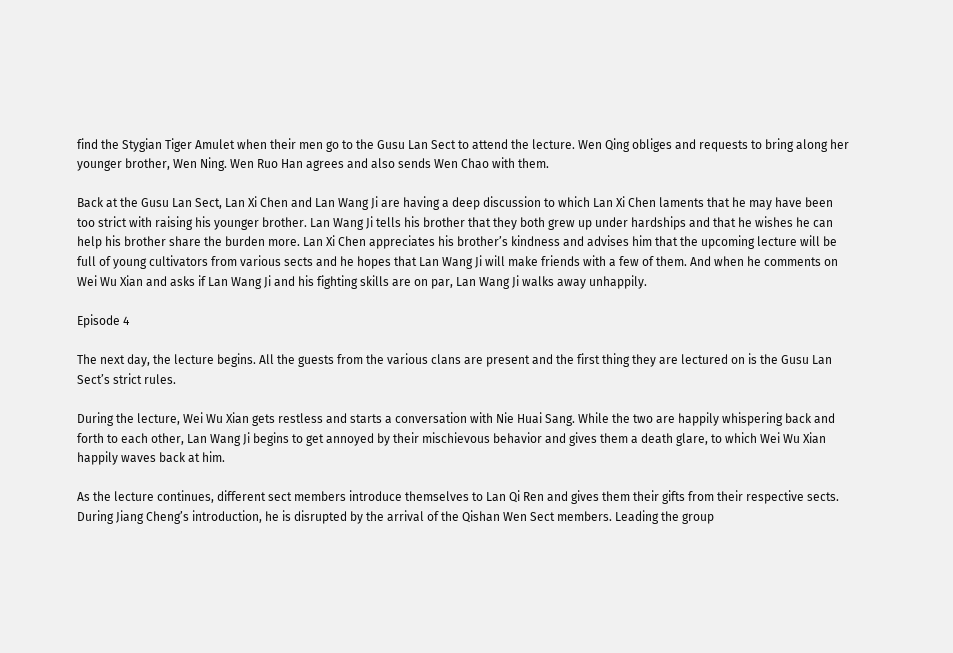find the Stygian Tiger Amulet when their men go to the Gusu Lan Sect to attend the lecture. Wen Qing obliges and requests to bring along her younger brother, Wen Ning. Wen Ruo Han agrees and also sends Wen Chao with them.

Back at the Gusu Lan Sect, Lan Xi Chen and Lan Wang Ji are having a deep discussion to which Lan Xi Chen laments that he may have been too strict with raising his younger brother. Lan Wang Ji tells his brother that they both grew up under hardships and that he wishes he can help his brother share the burden more. Lan Xi Chen appreciates his brother’s kindness and advises him that the upcoming lecture will be full of young cultivators from various sects and he hopes that Lan Wang Ji will make friends with a few of them. And when he comments on Wei Wu Xian and asks if Lan Wang Ji and his fighting skills are on par, Lan Wang Ji walks away unhappily.

Episode 4

The next day, the lecture begins. All the guests from the various clans are present and the first thing they are lectured on is the Gusu Lan Sect’s strict rules.

During the lecture, Wei Wu Xian gets restless and starts a conversation with Nie Huai Sang. While the two are happily whispering back and forth to each other, Lan Wang Ji begins to get annoyed by their mischievous behavior and gives them a death glare, to which Wei Wu Xian happily waves back at him.

As the lecture continues, different sect members introduce themselves to Lan Qi Ren and gives them their gifts from their respective sects. During Jiang Cheng’s introduction, he is disrupted by the arrival of the Qishan Wen Sect members. Leading the group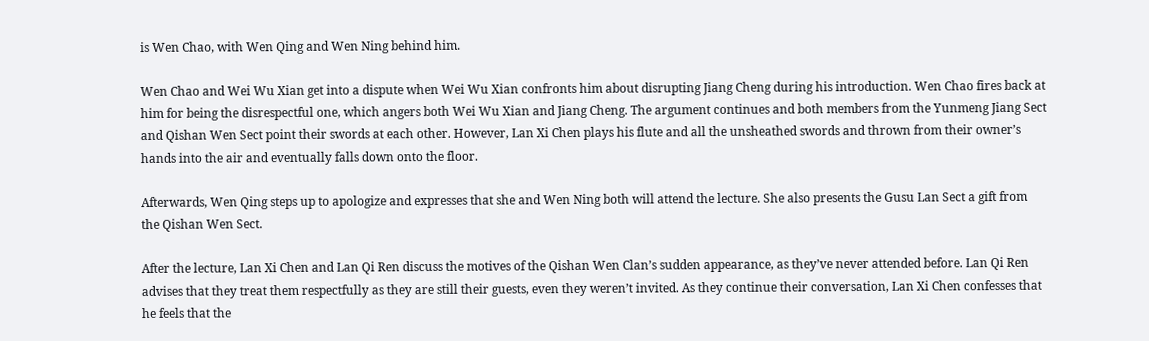is Wen Chao, with Wen Qing and Wen Ning behind him.

Wen Chao and Wei Wu Xian get into a dispute when Wei Wu Xian confronts him about disrupting Jiang Cheng during his introduction. Wen Chao fires back at him for being the disrespectful one, which angers both Wei Wu Xian and Jiang Cheng. The argument continues and both members from the Yunmeng Jiang Sect and Qishan Wen Sect point their swords at each other. However, Lan Xi Chen plays his flute and all the unsheathed swords and thrown from their owner’s hands into the air and eventually falls down onto the floor.

Afterwards, Wen Qing steps up to apologize and expresses that she and Wen Ning both will attend the lecture. She also presents the Gusu Lan Sect a gift from the Qishan Wen Sect.

After the lecture, Lan Xi Chen and Lan Qi Ren discuss the motives of the Qishan Wen Clan’s sudden appearance, as they’ve never attended before. Lan Qi Ren advises that they treat them respectfully as they are still their guests, even they weren’t invited. As they continue their conversation, Lan Xi Chen confesses that he feels that the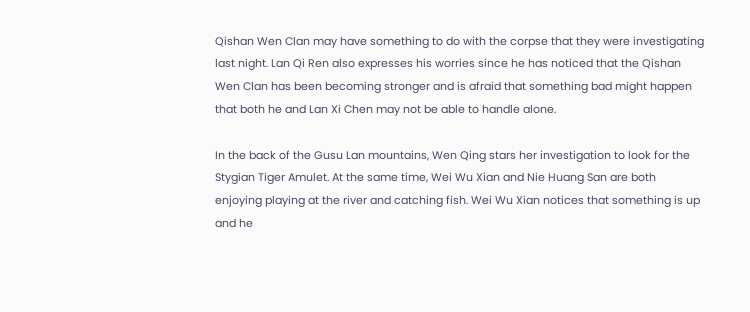Qishan Wen Clan may have something to do with the corpse that they were investigating last night. Lan Qi Ren also expresses his worries since he has noticed that the Qishan Wen Clan has been becoming stronger and is afraid that something bad might happen that both he and Lan Xi Chen may not be able to handle alone.

In the back of the Gusu Lan mountains, Wen Qing stars her investigation to look for the Stygian Tiger Amulet. At the same time, Wei Wu Xian and Nie Huang San are both enjoying playing at the river and catching fish. Wei Wu Xian notices that something is up and he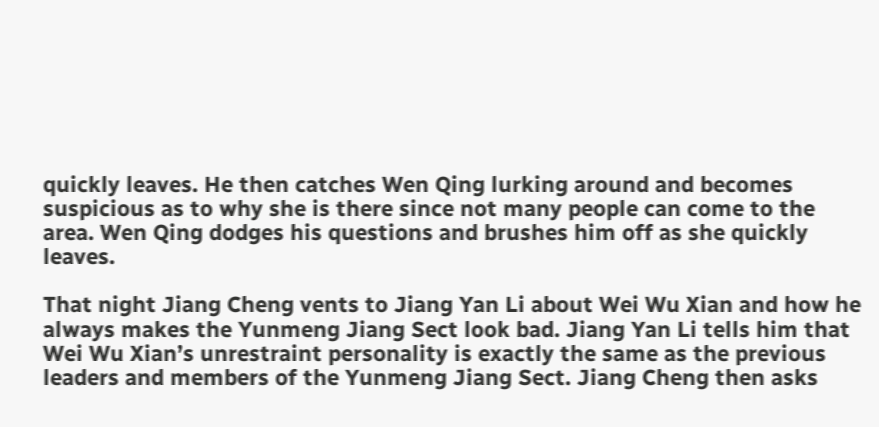quickly leaves. He then catches Wen Qing lurking around and becomes suspicious as to why she is there since not many people can come to the area. Wen Qing dodges his questions and brushes him off as she quickly leaves.

That night Jiang Cheng vents to Jiang Yan Li about Wei Wu Xian and how he always makes the Yunmeng Jiang Sect look bad. Jiang Yan Li tells him that Wei Wu Xian’s unrestraint personality is exactly the same as the previous leaders and members of the Yunmeng Jiang Sect. Jiang Cheng then asks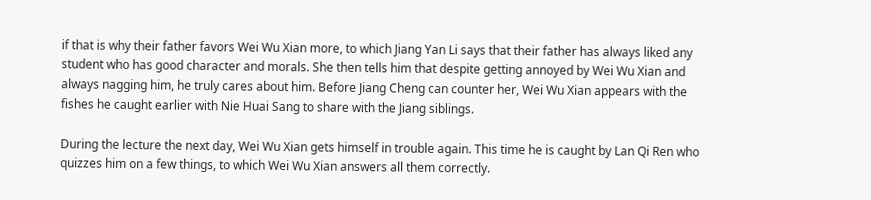if that is why their father favors Wei Wu Xian more, to which Jiang Yan Li says that their father has always liked any student who has good character and morals. She then tells him that despite getting annoyed by Wei Wu Xian and always nagging him, he truly cares about him. Before Jiang Cheng can counter her, Wei Wu Xian appears with the fishes he caught earlier with Nie Huai Sang to share with the Jiang siblings.

During the lecture the next day, Wei Wu Xian gets himself in trouble again. This time he is caught by Lan Qi Ren who quizzes him on a few things, to which Wei Wu Xian answers all them correctly.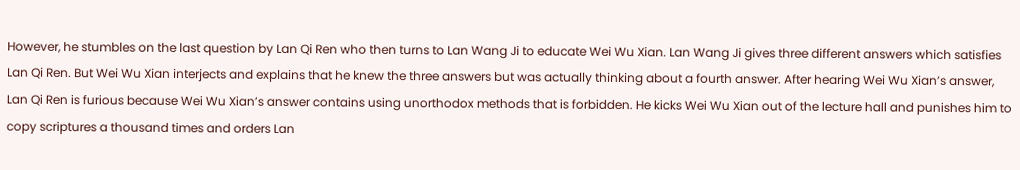However, he stumbles on the last question by Lan Qi Ren who then turns to Lan Wang Ji to educate Wei Wu Xian. Lan Wang Ji gives three different answers which satisfies Lan Qi Ren. But Wei Wu Xian interjects and explains that he knew the three answers but was actually thinking about a fourth answer. After hearing Wei Wu Xian’s answer, Lan Qi Ren is furious because Wei Wu Xian’s answer contains using unorthodox methods that is forbidden. He kicks Wei Wu Xian out of the lecture hall and punishes him to copy scriptures a thousand times and orders Lan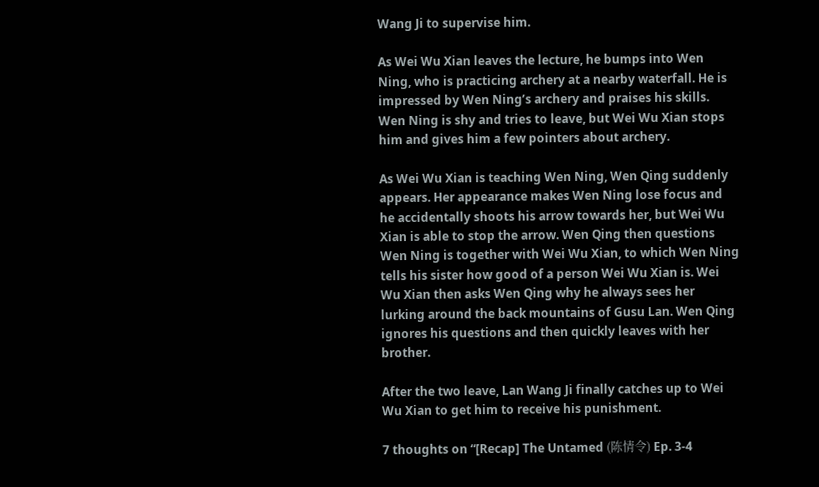Wang Ji to supervise him.

As Wei Wu Xian leaves the lecture, he bumps into Wen Ning, who is practicing archery at a nearby waterfall. He is impressed by Wen Ning’s archery and praises his skills. Wen Ning is shy and tries to leave, but Wei Wu Xian stops him and gives him a few pointers about archery.

As Wei Wu Xian is teaching Wen Ning, Wen Qing suddenly appears. Her appearance makes Wen Ning lose focus and he accidentally shoots his arrow towards her, but Wei Wu Xian is able to stop the arrow. Wen Qing then questions Wen Ning is together with Wei Wu Xian, to which Wen Ning tells his sister how good of a person Wei Wu Xian is. Wei Wu Xian then asks Wen Qing why he always sees her lurking around the back mountains of Gusu Lan. Wen Qing ignores his questions and then quickly leaves with her brother.

After the two leave, Lan Wang Ji finally catches up to Wei Wu Xian to get him to receive his punishment.

7 thoughts on “[Recap] The Untamed (陈情令) Ep. 3-4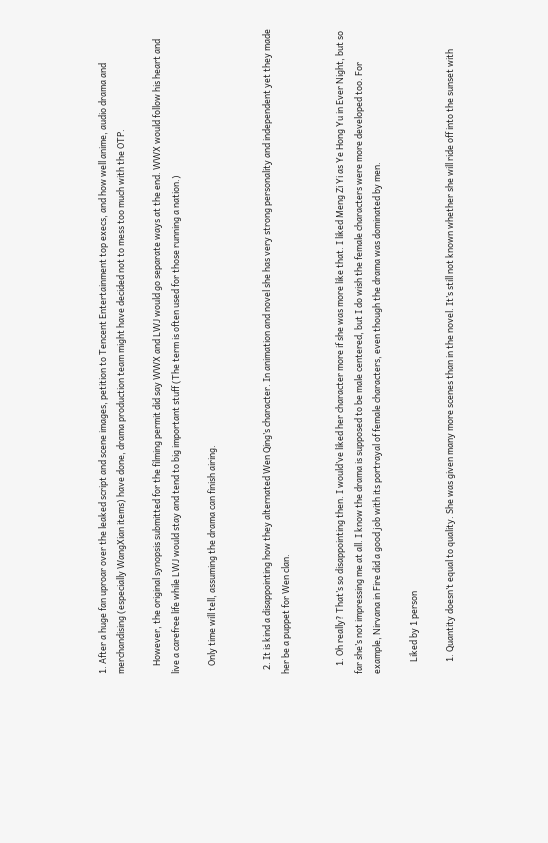1. After a huge fan uproar over the leaked script and scene images, petition to Tencent Entertainment top execs, and how well anime, audio drama and merchandising (especially WangXian items) have done, drama production team might have decided not to mess too much with the OTP.

    However, the original synopsis submitted for the filming permit did say WWX and LWJ would go separate ways at the end. WWX would follow his heart and live a carefree life while LWJ would stay and tend to big important stuff (The term is often used for those running a nation.)

    Only time will tell, assuming the drama can finish airing.


  2. It is kind a disappointing how they alternated Wen Qing’s character. In animation and novel she has very strong personality and independent yet they made her be a puppet for Wen clan.


    1. Oh really? That’s so disappointing then. I would’ve liked her character more if she was more like that. I liked Meng Zi Yi as Ye Hong Yu in Ever Night, but so far she’s not impressing me at all. I know the drama is supposed to be male centered, but I do wish the female characters were more developed too. For example, Nirvana in Fire did a good job with its portrayal of female characters, even though the drama was dominated by men.

      Liked by 1 person

      1. Quantity doesn’t equal to quality. She was given many more scenes than in the novel. It’s still not known whether she will ride off into the sunset with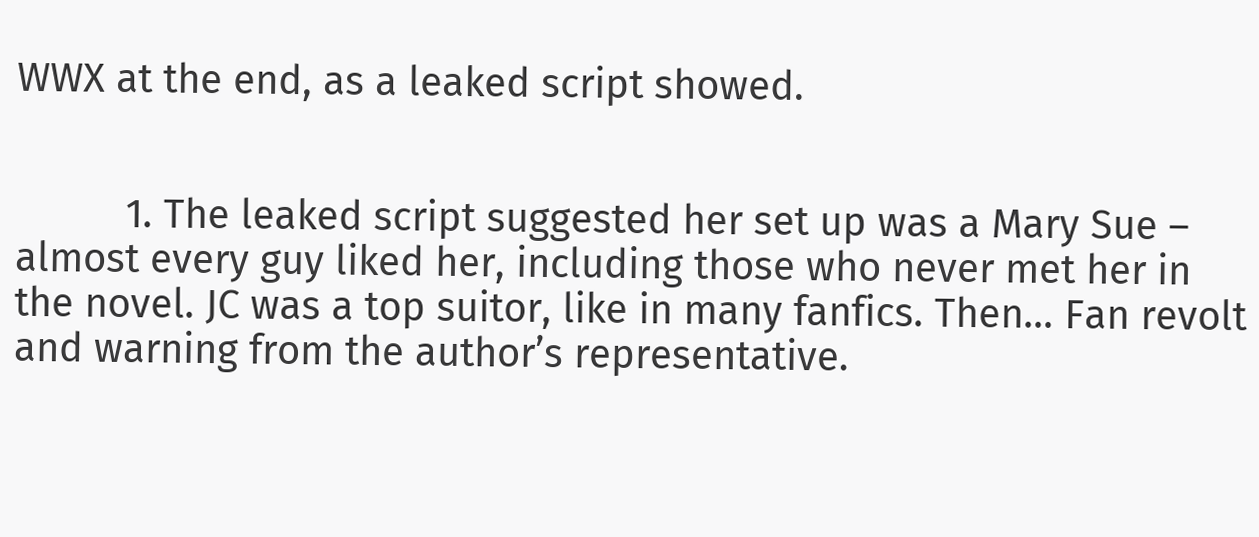WWX at the end, as a leaked script showed.


          1. The leaked script suggested her set up was a Mary Sue – almost every guy liked her, including those who never met her in the novel. JC was a top suitor, like in many fanfics. Then… Fan revolt and warning from the author’s representative.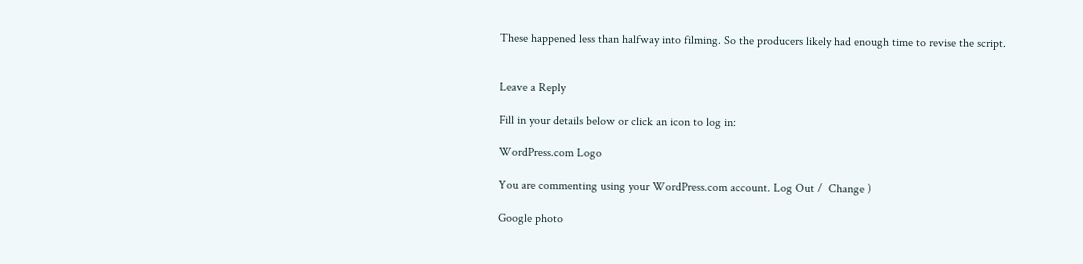These happened less than halfway into filming. So the producers likely had enough time to revise the script.


Leave a Reply

Fill in your details below or click an icon to log in:

WordPress.com Logo

You are commenting using your WordPress.com account. Log Out /  Change )

Google photo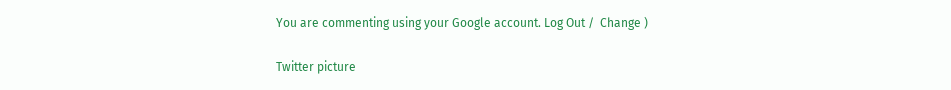You are commenting using your Google account. Log Out /  Change )

Twitter picture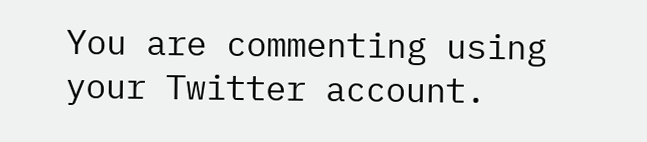You are commenting using your Twitter account.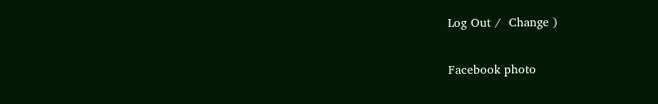Log Out /  Change )

Facebook photo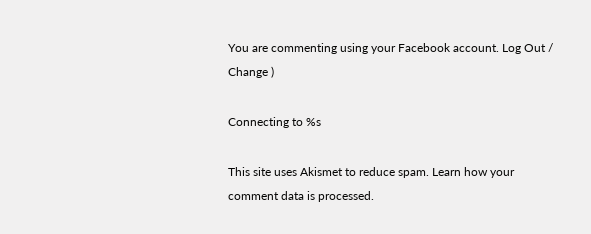You are commenting using your Facebook account. Log Out /  Change )

Connecting to %s

This site uses Akismet to reduce spam. Learn how your comment data is processed.